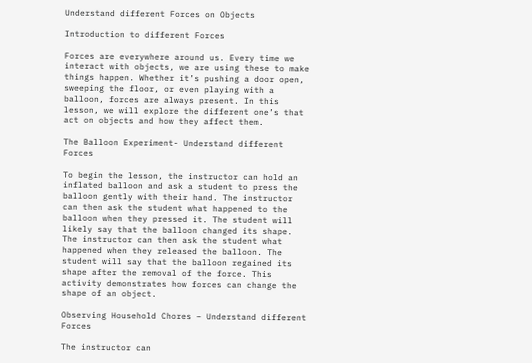Understand different Forces on Objects

Introduction to different Forces

Forces are everywhere around us. Every time we interact with objects, we are using these to make things happen. Whether it’s pushing a door open, sweeping the floor, or even playing with a balloon, forces are always present. In this lesson, we will explore the different one’s that act on objects and how they affect them.

The Balloon Experiment- Understand different Forces

To begin the lesson, the instructor can hold an inflated balloon and ask a student to press the balloon gently with their hand. The instructor can then ask the student what happened to the balloon when they pressed it. The student will likely say that the balloon changed its shape. The instructor can then ask the student what happened when they released the balloon. The student will say that the balloon regained its shape after the removal of the force. This activity demonstrates how forces can change the shape of an object.

Observing Household Chores – Understand different Forces

The instructor can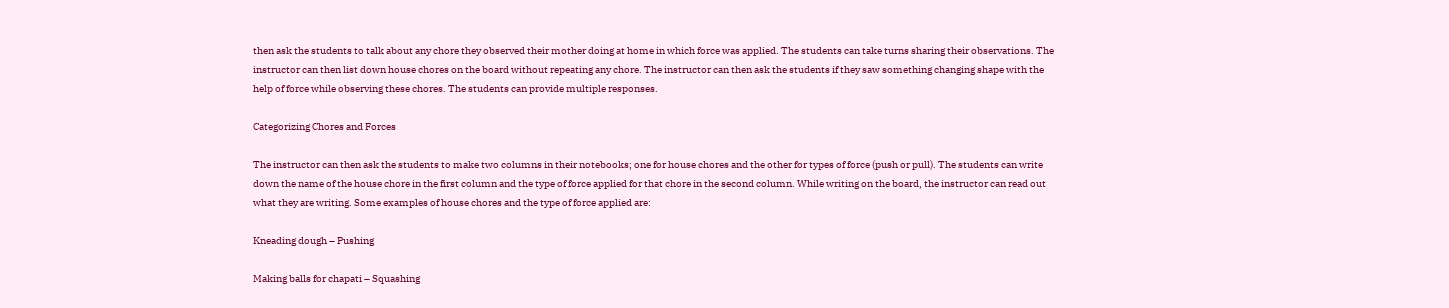then ask the students to talk about any chore they observed their mother doing at home in which force was applied. The students can take turns sharing their observations. The instructor can then list down house chores on the board without repeating any chore. The instructor can then ask the students if they saw something changing shape with the help of force while observing these chores. The students can provide multiple responses.

Categorizing Chores and Forces

The instructor can then ask the students to make two columns in their notebooks; one for house chores and the other for types of force (push or pull). The students can write down the name of the house chore in the first column and the type of force applied for that chore in the second column. While writing on the board, the instructor can read out what they are writing. Some examples of house chores and the type of force applied are:

Kneading dough – Pushing

Making balls for chapati – Squashing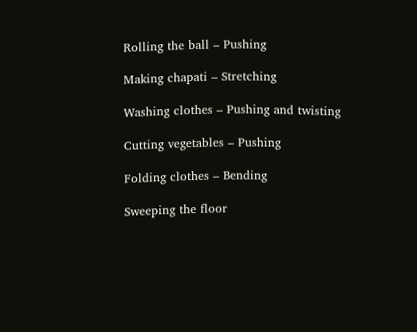Rolling the ball – Pushing

Making chapati – Stretching

Washing clothes – Pushing and twisting

Cutting vegetables – Pushing

Folding clothes – Bending

Sweeping the floor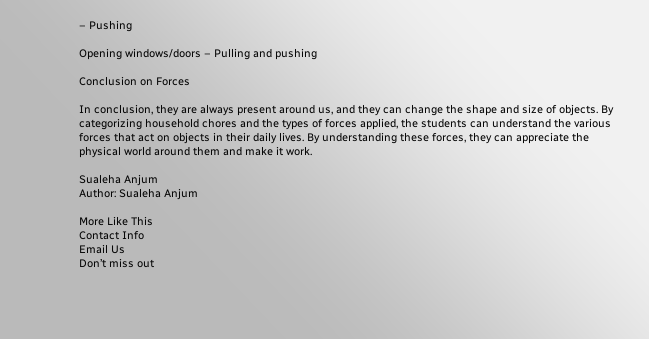– Pushing

Opening windows/doors – Pulling and pushing

Conclusion on Forces

In conclusion, they are always present around us, and they can change the shape and size of objects. By categorizing household chores and the types of forces applied, the students can understand the various forces that act on objects in their daily lives. By understanding these forces, they can appreciate the physical world around them and make it work.

Sualeha Anjum
Author: Sualeha Anjum

More Like This
Contact Info
Email Us
Don’t miss out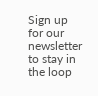Sign up for our newsletter to stay in the loop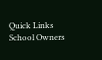Quick Links
School Owners